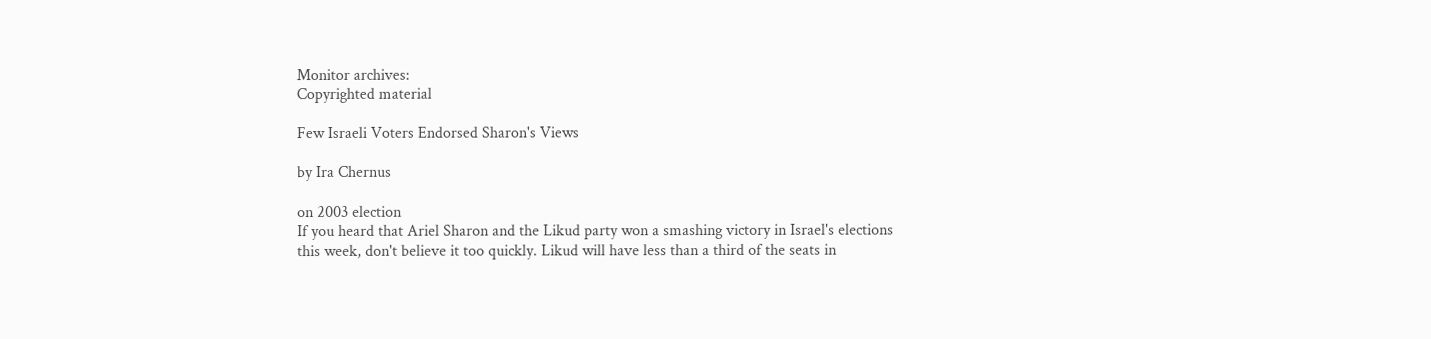Monitor archives:
Copyrighted material

Few Israeli Voters Endorsed Sharon's Views

by Ira Chernus

on 2003 election
If you heard that Ariel Sharon and the Likud party won a smashing victory in Israel's elections this week, don't believe it too quickly. Likud will have less than a third of the seats in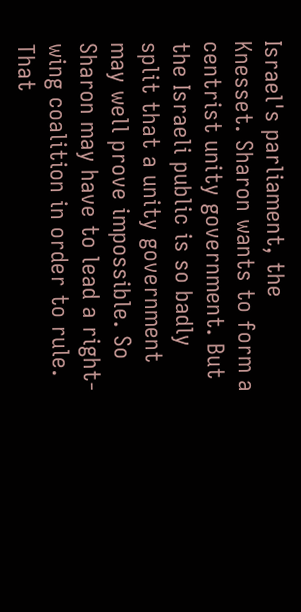Israel's parliament, the Knesset. Sharon wants to form a centrist unity government. But the Israeli public is so badly split that a unity government may well prove impossible. So Sharon may have to lead a right-wing coalition in order to rule. That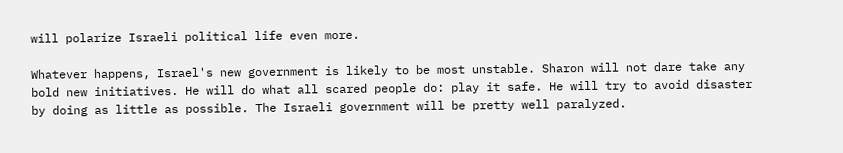will polarize Israeli political life even more.

Whatever happens, Israel's new government is likely to be most unstable. Sharon will not dare take any bold new initiatives. He will do what all scared people do: play it safe. He will try to avoid disaster by doing as little as possible. The Israeli government will be pretty well paralyzed.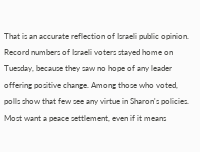That is an accurate reflection of Israeli public opinion. Record numbers of Israeli voters stayed home on Tuesday, because they saw no hope of any leader offering positive change. Among those who voted, polls show that few see any virtue in Sharon's policies. Most want a peace settlement, even if it means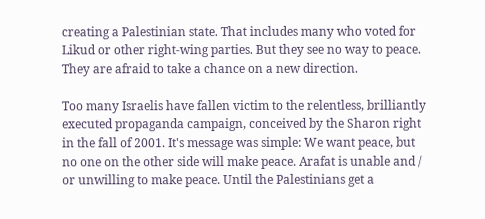creating a Palestinian state. That includes many who voted for Likud or other right-wing parties. But they see no way to peace. They are afraid to take a chance on a new direction.

Too many Israelis have fallen victim to the relentless, brilliantly executed propaganda campaign, conceived by the Sharon right in the fall of 2001. It's message was simple: We want peace, but no one on the other side will make peace. Arafat is unable and / or unwilling to make peace. Until the Palestinians get a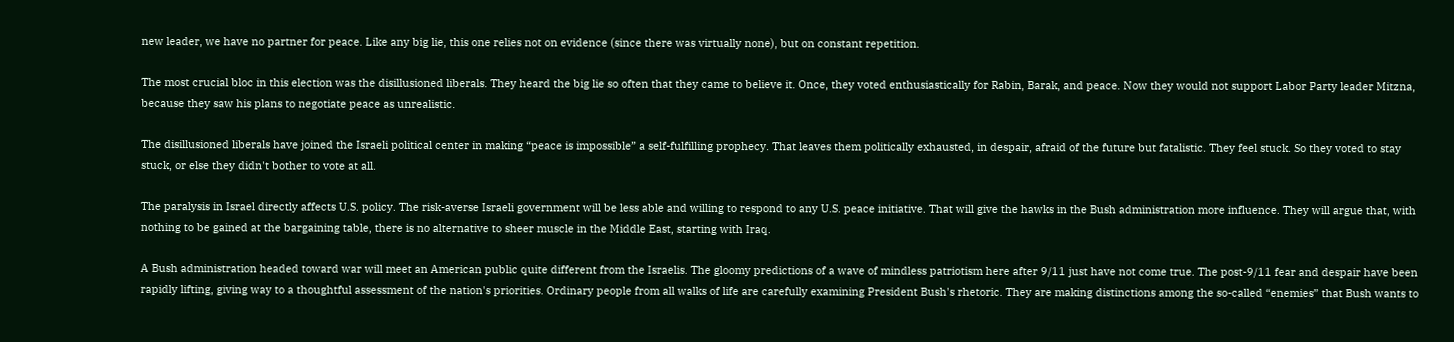new leader, we have no partner for peace. Like any big lie, this one relies not on evidence (since there was virtually none), but on constant repetition.

The most crucial bloc in this election was the disillusioned liberals. They heard the big lie so often that they came to believe it. Once, they voted enthusiastically for Rabin, Barak, and peace. Now they would not support Labor Party leader Mitzna, because they saw his plans to negotiate peace as unrealistic.

The disillusioned liberals have joined the Israeli political center in making “peace is impossible” a self-fulfilling prophecy. That leaves them politically exhausted, in despair, afraid of the future but fatalistic. They feel stuck. So they voted to stay stuck, or else they didn't bother to vote at all.

The paralysis in Israel directly affects U.S. policy. The risk-averse Israeli government will be less able and willing to respond to any U.S. peace initiative. That will give the hawks in the Bush administration more influence. They will argue that, with nothing to be gained at the bargaining table, there is no alternative to sheer muscle in the Middle East, starting with Iraq.

A Bush administration headed toward war will meet an American public quite different from the Israelis. The gloomy predictions of a wave of mindless patriotism here after 9/11 just have not come true. The post-9/11 fear and despair have been rapidly lifting, giving way to a thoughtful assessment of the nation's priorities. Ordinary people from all walks of life are carefully examining President Bush's rhetoric. They are making distinctions among the so-called “enemies” that Bush wants to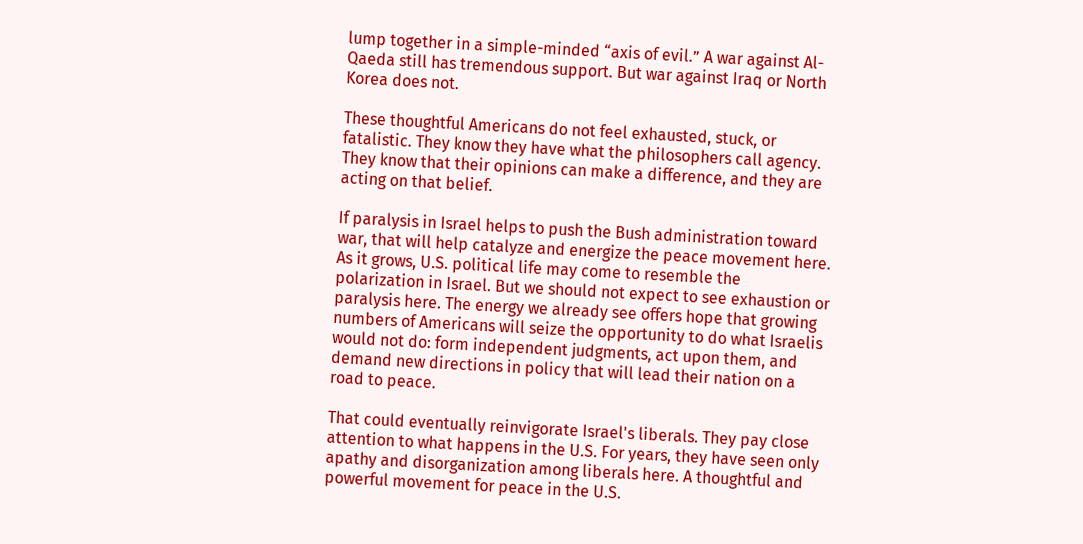lump together in a simple-minded “axis of evil.” A war against Al-Qaeda still has tremendous support. But war against Iraq or North Korea does not.

These thoughtful Americans do not feel exhausted, stuck, or fatalistic. They know they have what the philosophers call agency. They know that their opinions can make a difference, and they are acting on that belief.

If paralysis in Israel helps to push the Bush administration toward war, that will help catalyze and energize the peace movement here. As it grows, U.S. political life may come to resemble the polarization in Israel. But we should not expect to see exhaustion or paralysis here. The energy we already see offers hope that growing numbers of Americans will seize the opportunity to do what Israelis would not do: form independent judgments, act upon them, and demand new directions in policy that will lead their nation on a road to peace.

That could eventually reinvigorate Israel's liberals. They pay close attention to what happens in the U.S. For years, they have seen only apathy and disorganization among liberals here. A thoughtful and powerful movement for peace in the U.S.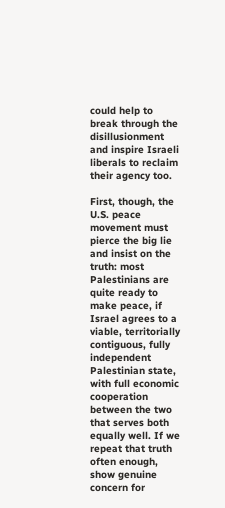could help to break through the disillusionment and inspire Israeli liberals to reclaim their agency too.

First, though, the U.S. peace movement must pierce the big lie and insist on the truth: most Palestinians are quite ready to make peace, if Israel agrees to a viable, territorially contiguous, fully independent Palestinian state, with full economic cooperation between the two that serves both equally well. If we repeat that truth often enough, show genuine concern for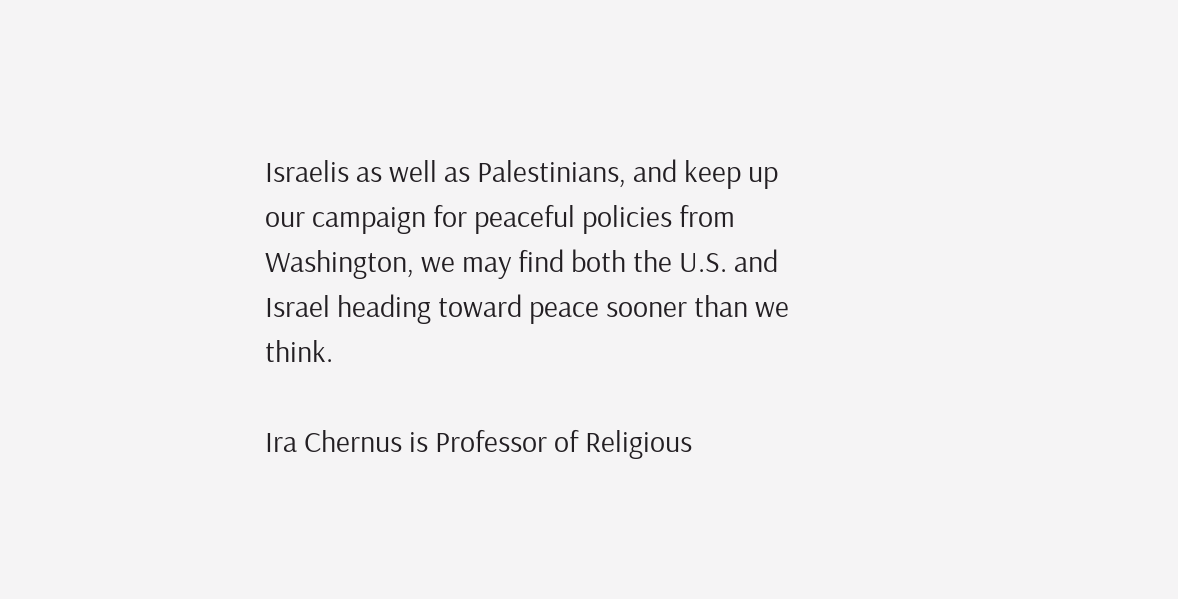Israelis as well as Palestinians, and keep up our campaign for peaceful policies from Washington, we may find both the U.S. and Israel heading toward peace sooner than we think.

Ira Chernus is Professor of Religious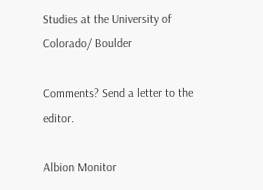Studies at the University of Colorado/ Boulder

Comments? Send a letter to the editor.

Albion Monitor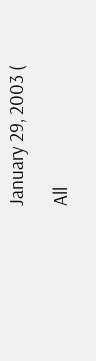January 29, 2003 (

All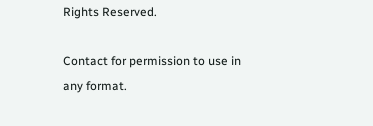Rights Reserved.

Contact for permission to use in any format.